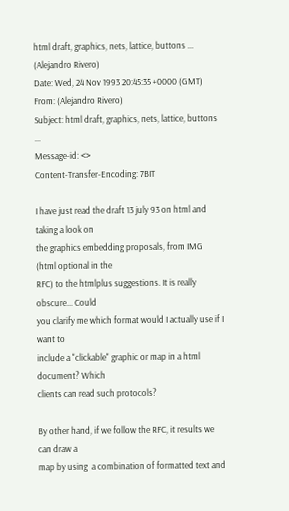html draft, graphics, nets, lattice, buttons ... (Alejandro Rivero)
Date: Wed, 24 Nov 1993 20:45:35 +0000 (GMT)
From: (Alejandro Rivero)
Subject: html draft, graphics, nets, lattice, buttons ...
Message-id: <>
Content-Transfer-Encoding: 7BIT

I have just read the draft 13 july 93 on html and taking a look on
the graphics embedding proposals, from IMG (html optional in the
RFC) to the htmlplus suggestions. It is really obscure... Could
you clarify me which format would I actually use if I want to
include a "clickable" graphic or map in a html document? Which
clients can read such protocols?

By other hand, if we follow the RFC, it results we can draw a
map by using  a combination of formatted text and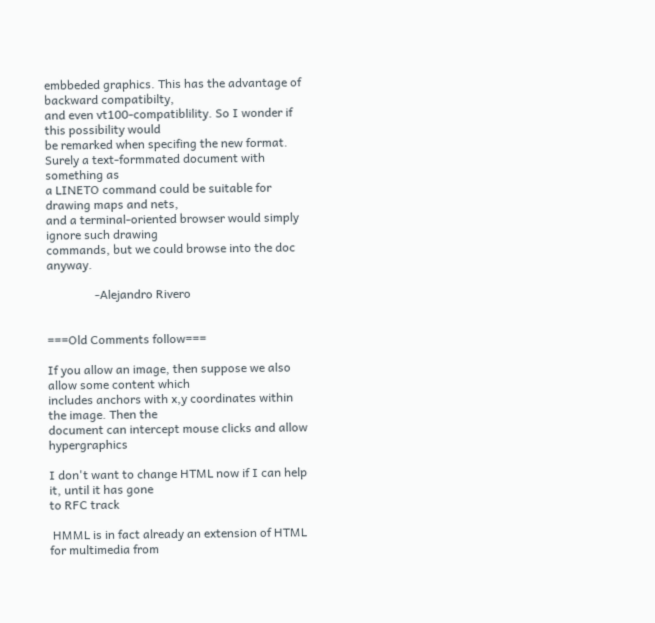embbeded graphics. This has the advantage of backward compatibilty,
and even vt100-compatiblility. So I wonder if this possibility would
be remarked when specifing the new format.
Surely a text-formmated document with something as
a LINETO command could be suitable for drawing maps and nets,
and a terminal-oriented browser would simply ignore such drawing
commands, but we could browse into the doc anyway.

                -Alejandro Rivero


===Old Comments follow===

If you allow an image, then suppose we also allow some content which
includes anchors with x,y coordinates within the image. Then the
document can intercept mouse clicks and allow hypergraphics

I don't want to change HTML now if I can help it, until it has gone
to RFC track

 HMML is in fact already an extension of HTML for multimedia from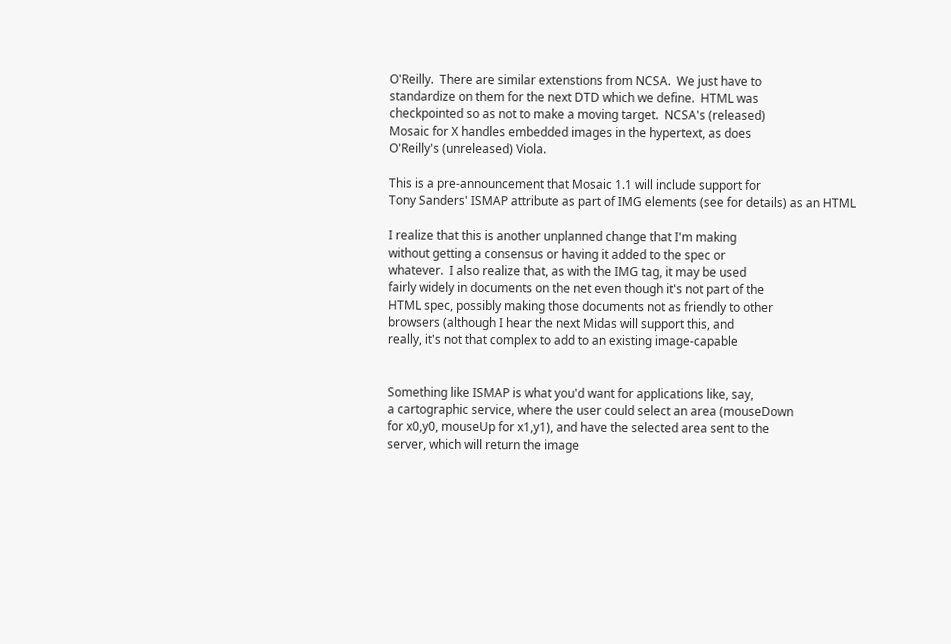O'Reilly.  There are similar extenstions from NCSA.  We just have to
standardize on them for the next DTD which we define.  HTML was
checkpointed so as not to make a moving target.  NCSA's (released)
Mosaic for X handles embedded images in the hypertext, as does
O'Reilly's (unreleased) Viola.

This is a pre-announcement that Mosaic 1.1 will include support for
Tony Sanders' ISMAP attribute as part of IMG elements (see for details) as an HTML

I realize that this is another unplanned change that I'm making
without getting a consensus or having it added to the spec or
whatever.  I also realize that, as with the IMG tag, it may be used
fairly widely in documents on the net even though it's not part of the
HTML spec, possibly making those documents not as friendly to other
browsers (although I hear the next Midas will support this, and
really, it's not that complex to add to an existing image-capable


Something like ISMAP is what you'd want for applications like, say,
a cartographic service, where the user could select an area (mouseDown
for x0,y0, mouseUp for x1,y1), and have the selected area sent to the
server, which will return the image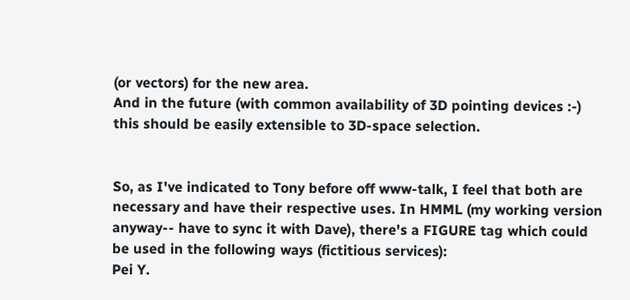(or vectors) for the new area.
And in the future (with common availability of 3D pointing devices :-)
this should be easily extensible to 3D-space selection.


So, as I've indicated to Tony before off www-talk, I feel that both are
necessary and have their respective uses. In HMML (my working version
anyway-- have to sync it with Dave), there's a FIGURE tag which could
be used in the following ways (fictitious services):
Pei Y.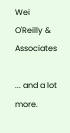Wei
O'Reilly & Associates

... and a lot more.